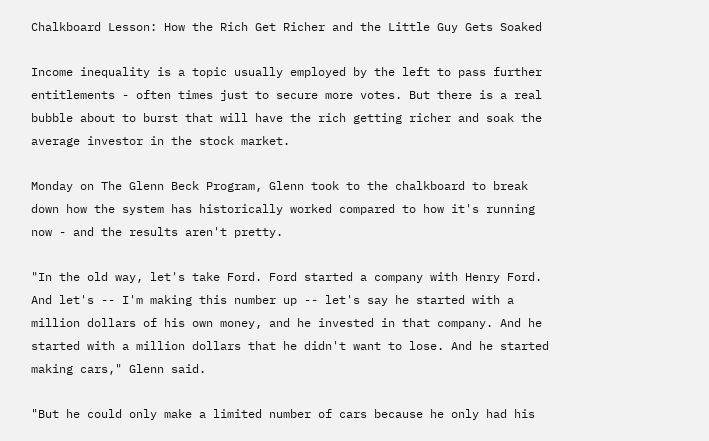Chalkboard Lesson: How the Rich Get Richer and the Little Guy Gets Soaked

Income inequality is a topic usually employed by the left to pass further entitlements - often times just to secure more votes. But there is a real bubble about to burst that will have the rich getting richer and soak the average investor in the stock market.

Monday on The Glenn Beck Program, Glenn took to the chalkboard to break down how the system has historically worked compared to how it's running now - and the results aren't pretty.

"In the old way, let's take Ford. Ford started a company with Henry Ford. And let's -- I'm making this number up -- let's say he started with a million dollars of his own money, and he invested in that company. And he started with a million dollars that he didn't want to lose. And he started making cars," Glenn said.

"But he could only make a limited number of cars because he only had his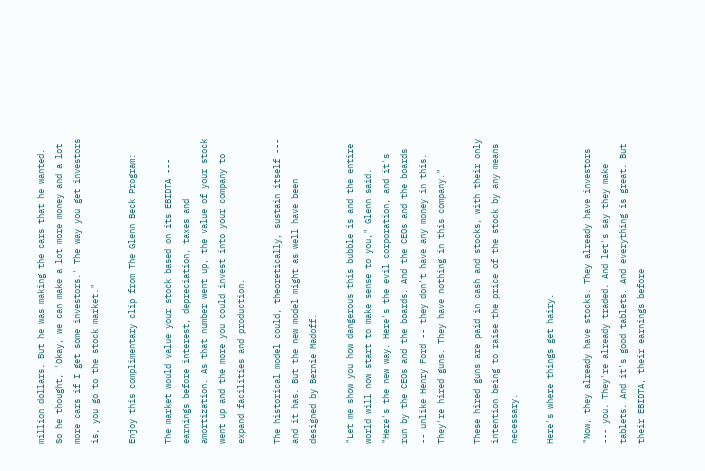million dollars. But he was making the cars that he wanted. So he thought, 'Okay, we can make a lot more money and a lot more cars if I get some investors.' The way you get investors is, you go to the stock market."

Enjoy this complimentary clip from The Glenn Beck Program:

The market would value your stock based on its EBIDTA --- earnings before interest, depreciation, taxes and amortization. As that number went up, the value of your stock went up and the more you could invest into your company to expand facilities and production.

The historical model could, theoretically, sustain itself --- and it has. But the new model might as well have been designed by Bernie Madoff.

"Let me show you how dangerous this bubble is and the entire world will now start to make sense to you," Glenn said. "Here's the new way. Here's the evil corporation, and it's run by the CEOs and the boards. And the CEOs and the boards -- unlike Henry Ford -- they don't have any money in this. They're hired guns. They have nothing in this company."

These hired guns are paid in cash and stocks, with their only intention being to raise the price of the stock by any means necessary.

Here's where things get hairy.

"Now, they already have stocks. They already have investors --- you. They're already traded. And let's say they make tablets. And it's good tablets. And everything is great. But their EBIDTA, their earnings before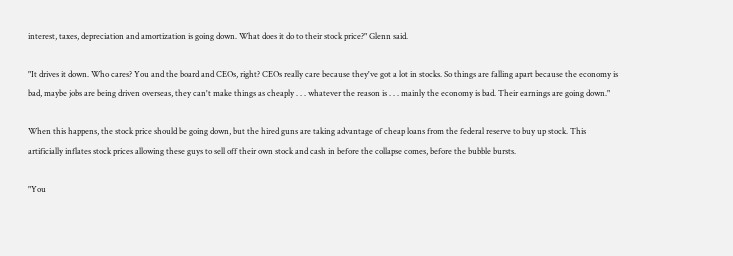interest, taxes, depreciation and amortization is going down. What does it do to their stock price?" Glenn said.

"It drives it down. Who cares? You and the board and CEOs, right? CEOs really care because they've got a lot in stocks. So things are falling apart because the economy is bad, maybe jobs are being driven overseas, they can't make things as cheaply . . . whatever the reason is . . . mainly the economy is bad. Their earnings are going down."

When this happens, the stock price should be going down, but the hired guns are taking advantage of cheap loans from the federal reserve to buy up stock. This artificially inflates stock prices allowing these guys to sell off their own stock and cash in before the collapse comes, before the bubble bursts.

"You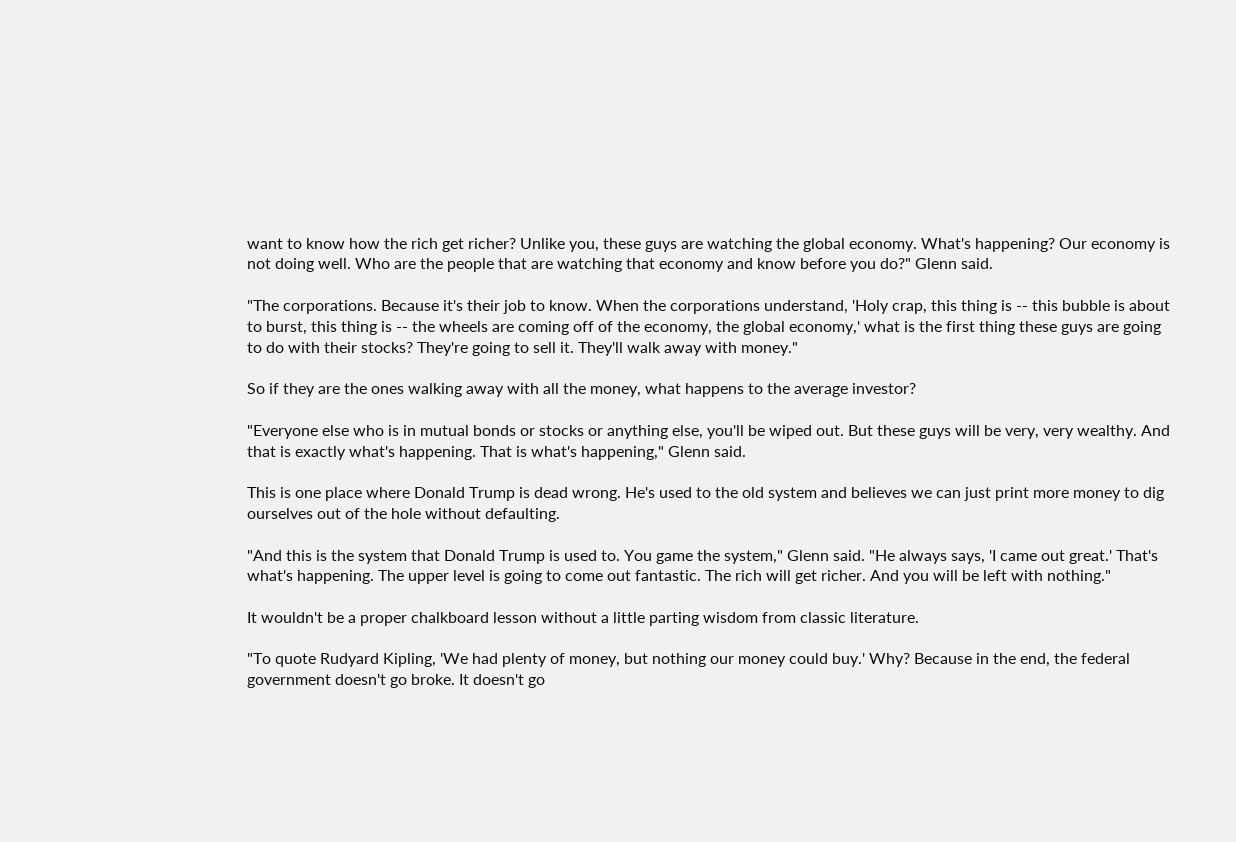want to know how the rich get richer? Unlike you, these guys are watching the global economy. What's happening? Our economy is not doing well. Who are the people that are watching that economy and know before you do?" Glenn said.

"The corporations. Because it's their job to know. When the corporations understand, 'Holy crap, this thing is -- this bubble is about to burst, this thing is -- the wheels are coming off of the economy, the global economy,' what is the first thing these guys are going to do with their stocks? They're going to sell it. They'll walk away with money."

So if they are the ones walking away with all the money, what happens to the average investor?

"Everyone else who is in mutual bonds or stocks or anything else, you'll be wiped out. But these guys will be very, very wealthy. And that is exactly what's happening. That is what's happening," Glenn said.

This is one place where Donald Trump is dead wrong. He's used to the old system and believes we can just print more money to dig ourselves out of the hole without defaulting.

"And this is the system that Donald Trump is used to. You game the system," Glenn said. "He always says, 'I came out great.' That's what's happening. The upper level is going to come out fantastic. The rich will get richer. And you will be left with nothing."

It wouldn't be a proper chalkboard lesson without a little parting wisdom from classic literature.

"To quote Rudyard Kipling, 'We had plenty of money, but nothing our money could buy.' Why? Because in the end, the federal government doesn't go broke. It doesn't go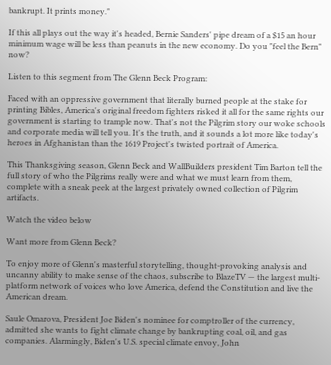bankrupt. It prints money."

If this all plays out the way it's headed, Bernie Sanders' pipe dream of a $15 an hour minimum wage will be less than peanuts in the new economy. Do you "feel the Bern" now?

Listen to this segment from The Glenn Beck Program:

Faced with an oppressive government that literally burned people at the stake for printing Bibles, America's original freedom fighters risked it all for the same rights our government is starting to trample now. That's not the Pilgrim story our woke schools and corporate media will tell you. It's the truth, and it sounds a lot more like today's heroes in Afghanistan than the 1619 Project's twisted portrait of America.

This Thanksgiving season, Glenn Beck and WallBuilders president Tim Barton tell the full story of who the Pilgrims really were and what we must learn from them, complete with a sneak peek at the largest privately owned collection of Pilgrim artifacts.

Watch the video below

Want more from Glenn Beck?

To enjoy more of Glenn's masterful storytelling, thought-provoking analysis and uncanny ability to make sense of the chaos, subscribe to BlazeTV — the largest multi-platform network of voices who love America, defend the Constitution and live the American dream.

Saule Omarova, President Joe Biden's nominee for comptroller of the currency, admitted she wants to fight climate change by bankrupting coal, oil, and gas companies. Alarmingly, Biden's U.S. special climate envoy, John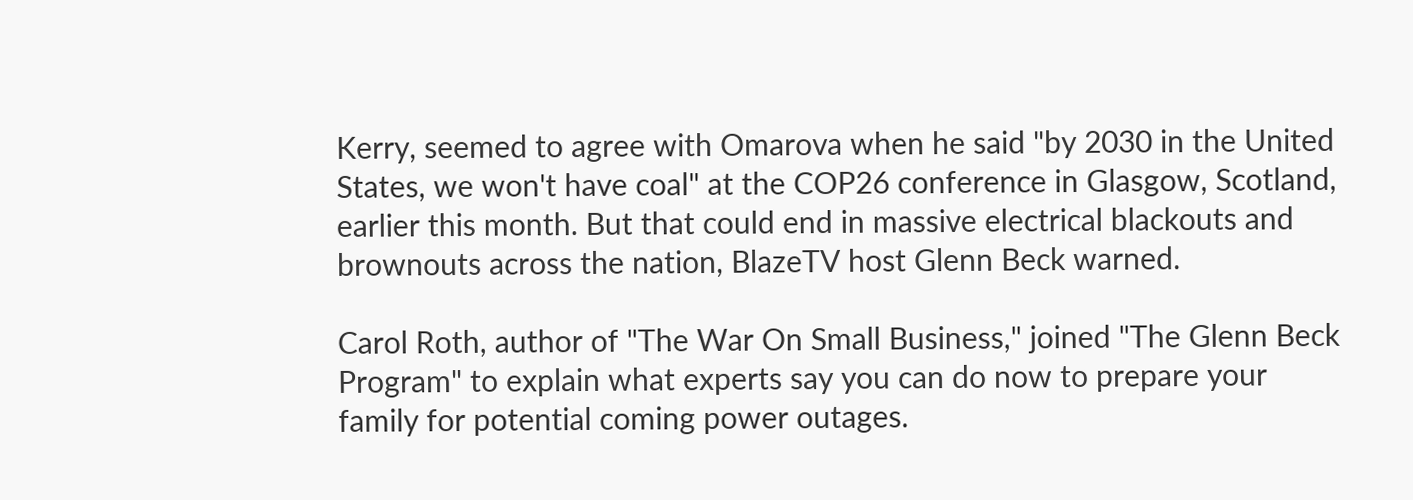Kerry, seemed to agree with Omarova when he said "by 2030 in the United States, we won't have coal" at the COP26 conference in Glasgow, Scotland, earlier this month. But that could end in massive electrical blackouts and brownouts across the nation, BlazeTV host Glenn Beck warned.

Carol Roth, author of "The War On Small Business," joined "The Glenn Beck Program" to explain what experts say you can do now to prepare your family for potential coming power outages.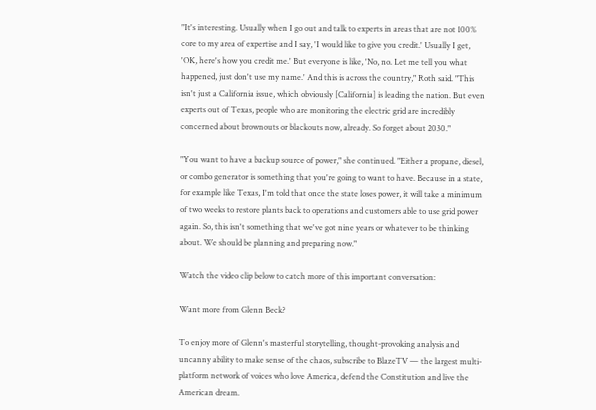"It's interesting. Usually when I go out and talk to experts in areas that are not 100% core to my area of expertise and I say, 'I would like to give you credit.' Usually I get, 'OK, here's how you credit me.' But everyone is like, 'No, no. Let me tell you what happened, just don't use my name.' And this is across the country," Roth said. "This isn't just a California issue, which obviously [California] is leading the nation. But even experts out of Texas, people who are monitoring the electric grid are incredibly concerned about brownouts or blackouts now, already. So forget about 2030."

"You want to have a backup source of power," she continued. "Either a propane, diesel, or combo generator is something that you're going to want to have. Because in a state, for example like Texas, I'm told that once the state loses power, it will take a minimum of two weeks to restore plants back to operations and customers able to use grid power again. So, this isn't something that we've got nine years or whatever to be thinking about. We should be planning and preparing now."

Watch the video clip below to catch more of this important conversation:

Want more from Glenn Beck?

To enjoy more of Glenn's masterful storytelling, thought-provoking analysis and uncanny ability to make sense of the chaos, subscribe to BlazeTV — the largest multi-platform network of voices who love America, defend the Constitution and live the American dream.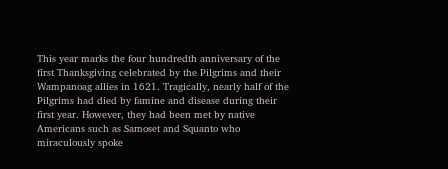This year marks the four hundredth anniversary of the first Thanksgiving celebrated by the Pilgrims and their Wampanoag allies in 1621. Tragically, nearly half of the Pilgrims had died by famine and disease during their first year. However, they had been met by native Americans such as Samoset and Squanto who miraculously spoke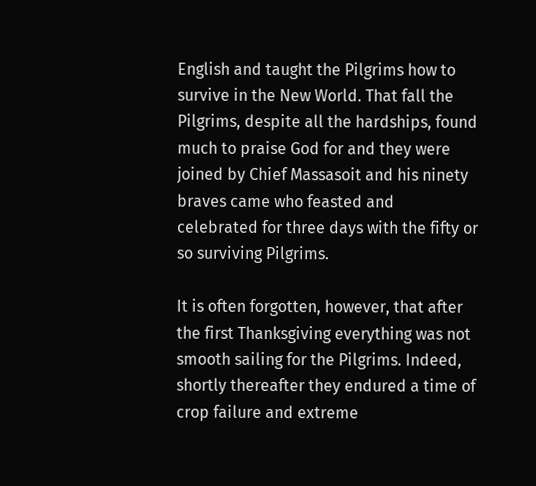English and taught the Pilgrims how to survive in the New World. That fall the Pilgrims, despite all the hardships, found much to praise God for and they were joined by Chief Massasoit and his ninety braves came who feasted and celebrated for three days with the fifty or so surviving Pilgrims.

It is often forgotten, however, that after the first Thanksgiving everything was not smooth sailing for the Pilgrims. Indeed, shortly thereafter they endured a time of crop failure and extreme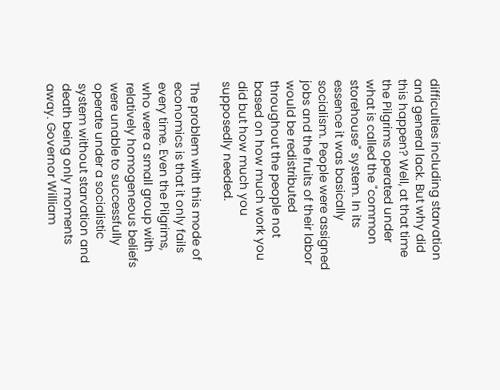difficulties including starvation and general lack. But why did this happen? Well, at that time the Pilgrims operated under what is called the "common storehouse" system. In its essence it was basically socialism. People were assigned jobs and the fruits of their labor would be redistributed throughout the people not based on how much work you did but how much you supposedly needed.

The problem with this mode of economics is that it only fails every time. Even the Pilgrims, who were a small group with relatively homogeneous beliefs were unable to successfully operate under a socialistic system without starvation and death being only moments away. Governor William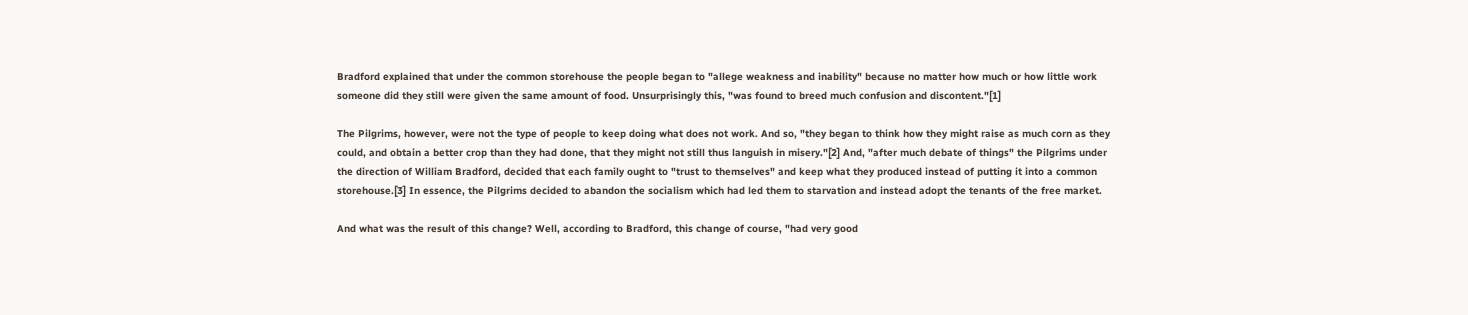Bradford explained that under the common storehouse the people began to "allege weakness and inability" because no matter how much or how little work someone did they still were given the same amount of food. Unsurprisingly this, "was found to breed much confusion and discontent."[1]

The Pilgrims, however, were not the type of people to keep doing what does not work. And so, "they began to think how they might raise as much corn as they could, and obtain a better crop than they had done, that they might not still thus languish in misery."[2] And, "after much debate of things" the Pilgrims under the direction of William Bradford, decided that each family ought to "trust to themselves" and keep what they produced instead of putting it into a common storehouse.[3] In essence, the Pilgrims decided to abandon the socialism which had led them to starvation and instead adopt the tenants of the free market.

And what was the result of this change? Well, according to Bradford, this change of course, "had very good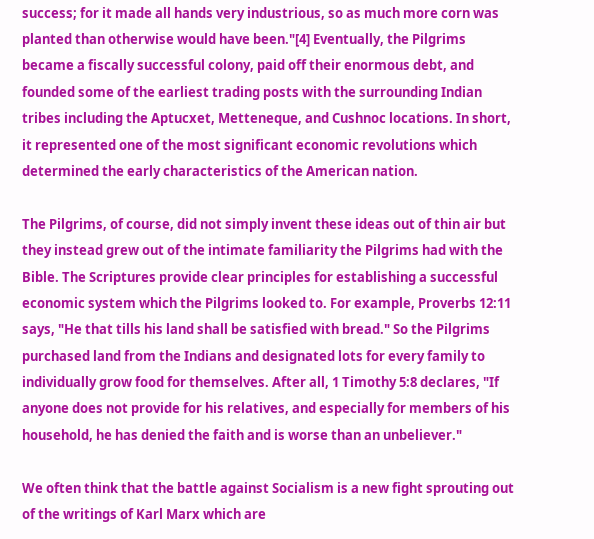success; for it made all hands very industrious, so as much more corn was planted than otherwise would have been."[4] Eventually, the Pilgrims became a fiscally successful colony, paid off their enormous debt, and founded some of the earliest trading posts with the surrounding Indian tribes including the Aptucxet, Metteneque, and Cushnoc locations. In short, it represented one of the most significant economic revolutions which determined the early characteristics of the American nation.

The Pilgrims, of course, did not simply invent these ideas out of thin air but they instead grew out of the intimate familiarity the Pilgrims had with the Bible. The Scriptures provide clear principles for establishing a successful economic system which the Pilgrims looked to. For example, Proverbs 12:11 says, "He that tills his land shall be satisfied with bread." So the Pilgrims purchased land from the Indians and designated lots for every family to individually grow food for themselves. After all, 1 Timothy 5:8 declares, "If anyone does not provide for his relatives, and especially for members of his household, he has denied the faith and is worse than an unbeliever."

We often think that the battle against Socialism is a new fight sprouting out of the writings of Karl Marx which are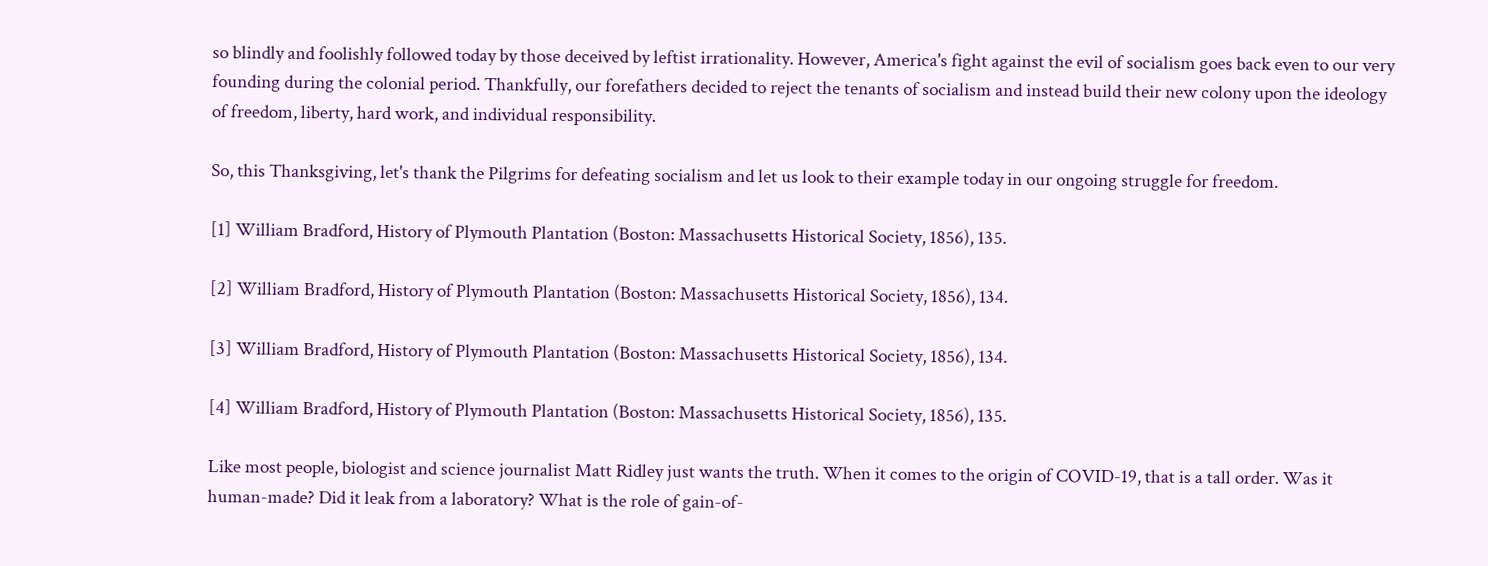so blindly and foolishly followed today by those deceived by leftist irrationality. However, America's fight against the evil of socialism goes back even to our very founding during the colonial period. Thankfully, our forefathers decided to reject the tenants of socialism and instead build their new colony upon the ideology of freedom, liberty, hard work, and individual responsibility.

So, this Thanksgiving, let's thank the Pilgrims for defeating socialism and let us look to their example today in our ongoing struggle for freedom.

[1] William Bradford, History of Plymouth Plantation (Boston: Massachusetts Historical Society, 1856), 135.

[2] William Bradford, History of Plymouth Plantation (Boston: Massachusetts Historical Society, 1856), 134.

[3] William Bradford, History of Plymouth Plantation (Boston: Massachusetts Historical Society, 1856), 134.

[4] William Bradford, History of Plymouth Plantation (Boston: Massachusetts Historical Society, 1856), 135.

Like most people, biologist and science journalist Matt Ridley just wants the truth. When it comes to the origin of COVID-19, that is a tall order. Was it human-made? Did it leak from a laboratory? What is the role of gain-of-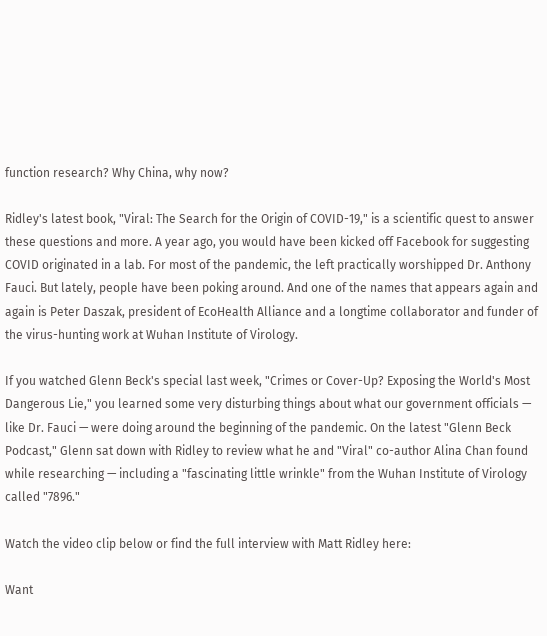function research? Why China, why now?

Ridley's latest book, "Viral: The Search for the Origin of COVID-19," is a scientific quest to answer these questions and more. A year ago, you would have been kicked off Facebook for suggesting COVID originated in a lab. For most of the pandemic, the left practically worshipped Dr. Anthony Fauci. But lately, people have been poking around. And one of the names that appears again and again is Peter Daszak, president of EcoHealth Alliance and a longtime collaborator and funder of the virus-hunting work at Wuhan Institute of Virology.

If you watched Glenn Beck's special last week, "Crimes or Cover-Up? Exposing the World's Most Dangerous Lie," you learned some very disturbing things about what our government officials — like Dr. Fauci — were doing around the beginning of the pandemic. On the latest "Glenn Beck Podcast," Glenn sat down with Ridley to review what he and "Viral" co-author Alina Chan found while researching — including a "fascinating little wrinkle" from the Wuhan Institute of Virology called "7896."

Watch the video clip below or find the full interview with Matt Ridley here:

Want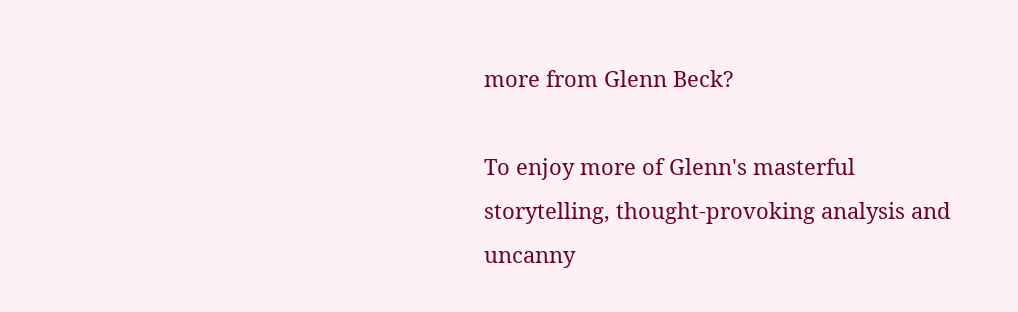more from Glenn Beck?

To enjoy more of Glenn's masterful storytelling, thought-provoking analysis and uncanny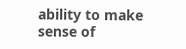ability to make sense of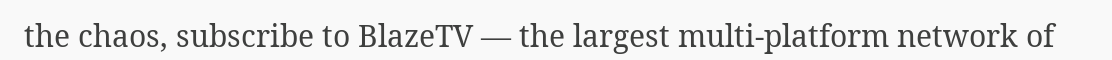the chaos, subscribe to BlazeTV — the largest multi-platform network of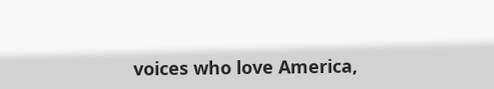voices who love America,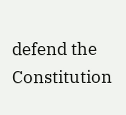defend the Constitution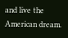and live the American dream.